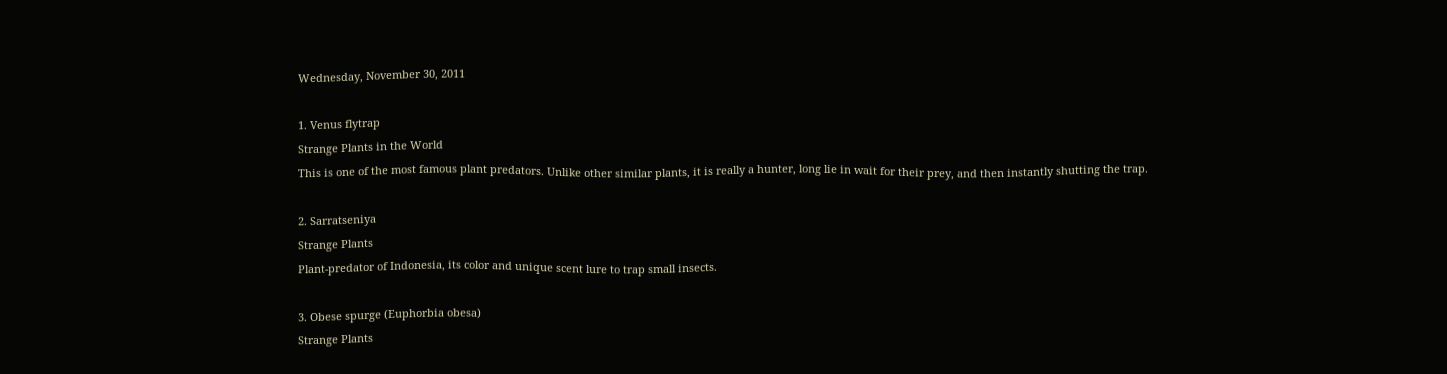Wednesday, November 30, 2011

1. Venus flytrap
Strange Plants in the World
This is one of the most famous plant predators. Unlike other similar plants, it is really a hunter, long lie in wait for their prey, and then instantly shutting the trap.

2. Sarratseniya
Strange Plants
Plant-predator of Indonesia, its color and unique scent lure to trap small insects.

3. Obese spurge (Euphorbia obesa)
Strange Plants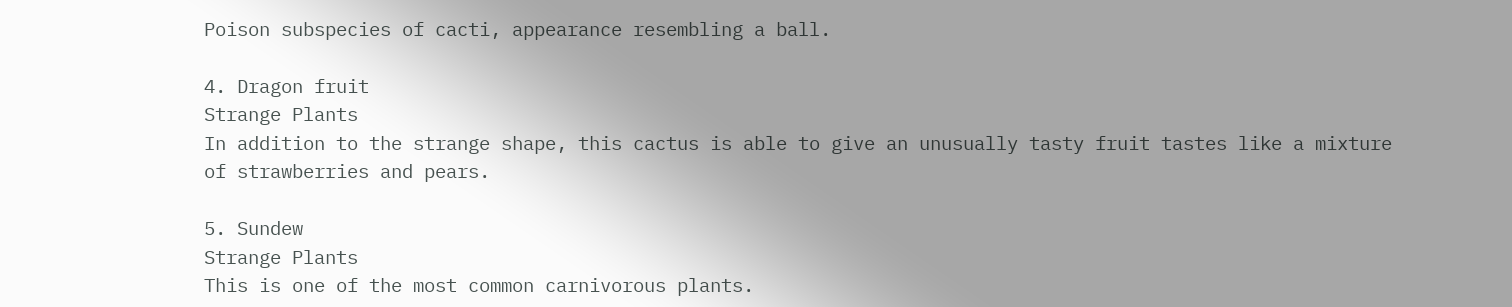Poison subspecies of cacti, appearance resembling a ball.

4. Dragon fruit
Strange Plants
In addition to the strange shape, this cactus is able to give an unusually tasty fruit tastes like a mixture of strawberries and pears.

5. Sundew
Strange Plants
This is one of the most common carnivorous plants.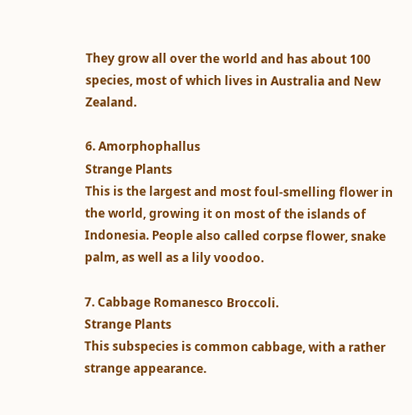They grow all over the world and has about 100 species, most of which lives in Australia and New Zealand.

6. Amorphophallus
Strange Plants
This is the largest and most foul-smelling flower in the world, growing it on most of the islands of Indonesia. People also called corpse flower, snake palm, as well as a lily voodoo.

7. Cabbage Romanesco Broccoli.
Strange Plants
This subspecies is common cabbage, with a rather strange appearance.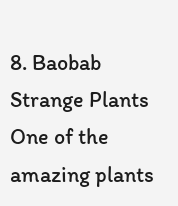8. Baobab
Strange Plants
One of the amazing plants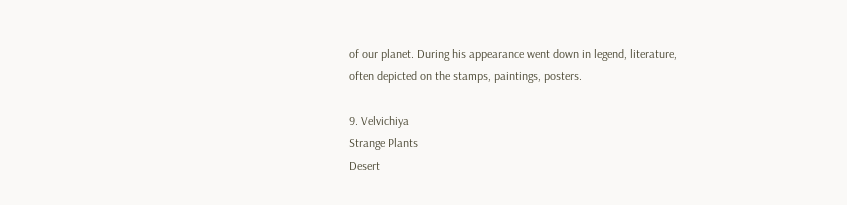of our planet. During his appearance went down in legend, literature, often depicted on the stamps, paintings, posters.

9. Velvichiya
Strange Plants
Desert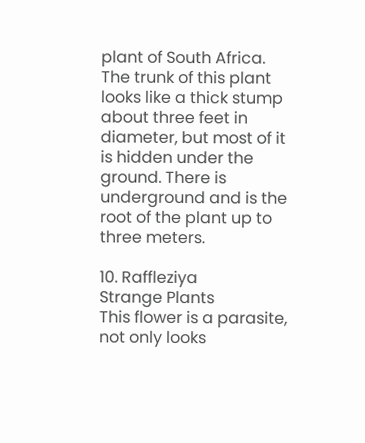plant of South Africa. The trunk of this plant looks like a thick stump about three feet in diameter, but most of it is hidden under the ground. There is underground and is the root of the plant up to three meters.

10. Raffleziya
Strange Plants
This flower is a parasite, not only looks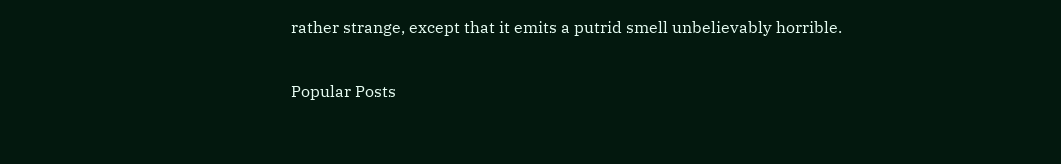rather strange, except that it emits a putrid smell unbelievably horrible.

Popular Posts